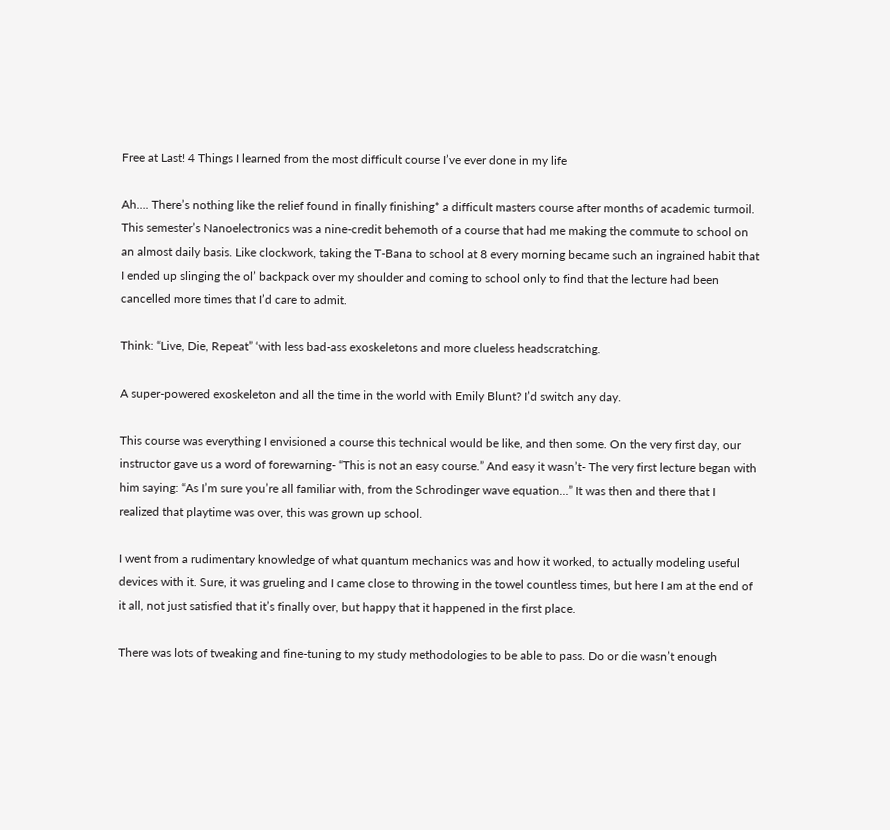Free at Last! 4 Things I learned from the most difficult course I’ve ever done in my life

Ah…. There’s nothing like the relief found in finally finishing* a difficult masters course after months of academic turmoil. This semester’s Nanoelectronics was a nine-credit behemoth of a course that had me making the commute to school on an almost daily basis. Like clockwork, taking the T-Bana to school at 8 every morning became such an ingrained habit that I ended up slinging the ol’ backpack over my shoulder and coming to school only to find that the lecture had been cancelled more times that I’d care to admit.

Think: “Live, Die, Repeat” ‘with less bad-ass exoskeletons and more clueless headscratching.

A super-powered exoskeleton and all the time in the world with Emily Blunt? I’d switch any day.

This course was everything I envisioned a course this technical would be like, and then some. On the very first day, our instructor gave us a word of forewarning- “This is not an easy course.” And easy it wasn’t- The very first lecture began with him saying: “As I’m sure you’re all familiar with, from the Schrodinger wave equation…” It was then and there that I realized that playtime was over, this was grown up school.

I went from a rudimentary knowledge of what quantum mechanics was and how it worked, to actually modeling useful devices with it. Sure, it was grueling and I came close to throwing in the towel countless times, but here I am at the end of it all, not just satisfied that it’s finally over, but happy that it happened in the first place.

There was lots of tweaking and fine-tuning to my study methodologies to be able to pass. Do or die wasn’t enough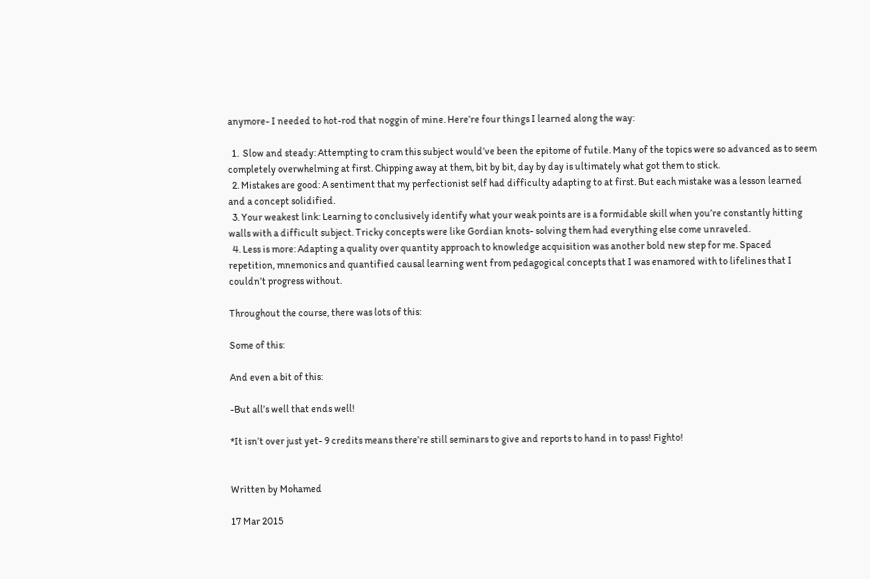anymore- I needed to hot-rod that noggin of mine. Here’re four things I learned along the way:

  1.  Slow and steady: Attempting to cram this subject would’ve been the epitome of futile. Many of the topics were so advanced as to seem completely overwhelming at first. Chipping away at them, bit by bit, day by day is ultimately what got them to stick.
  2. Mistakes are good: A sentiment that my perfectionist self had difficulty adapting to at first. But each mistake was a lesson learned and a concept solidified.
  3. Your weakest link: Learning to conclusively identify what your weak points are is a formidable skill when you’re constantly hitting  walls with a difficult subject. Tricky concepts were like Gordian knots- solving them had everything else come unraveled.
  4. Less is more: Adapting a quality over quantity approach to knowledge acquisition was another bold new step for me. Spaced repetition, mnemonics and quantified causal learning went from pedagogical concepts that I was enamored with to lifelines that I couldn’t progress without.

Throughout the course, there was lots of this:

Some of this:

And even a bit of this:

-But all’s well that ends well!

*It isn’t over just yet- 9 credits means there’re still seminars to give and reports to hand in to pass! Fighto!


Written by Mohamed

17 Mar 2015